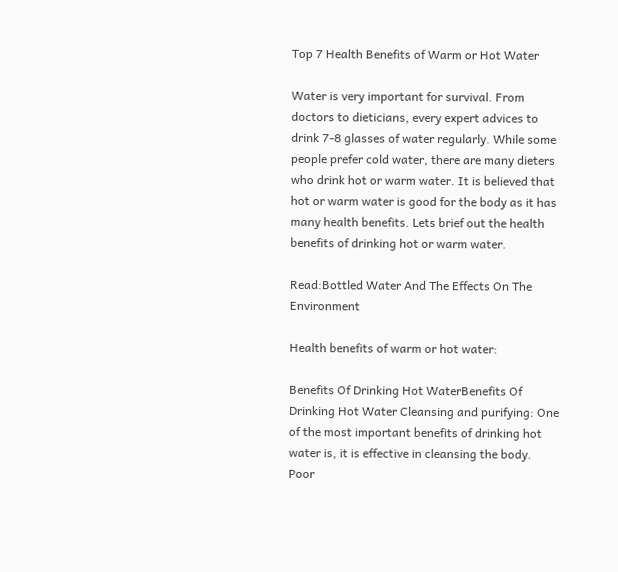Top 7 Health Benefits of Warm or Hot Water

Water is very important for survival. From doctors to dieticians, every expert advices to drink 7-8 glasses of water regularly. While some people prefer cold water, there are many dieters who drink hot or warm water. It is believed that hot or warm water is good for the body as it has many health benefits. Lets brief out the health benefits of drinking hot or warm water.

Read:Bottled Water And The Effects On The Environment

Health benefits of warm or hot water:

Benefits Of Drinking Hot WaterBenefits Of Drinking Hot Water Cleansing and purifying: One of the most important benefits of drinking hot water is, it is effective in cleansing the body. Poor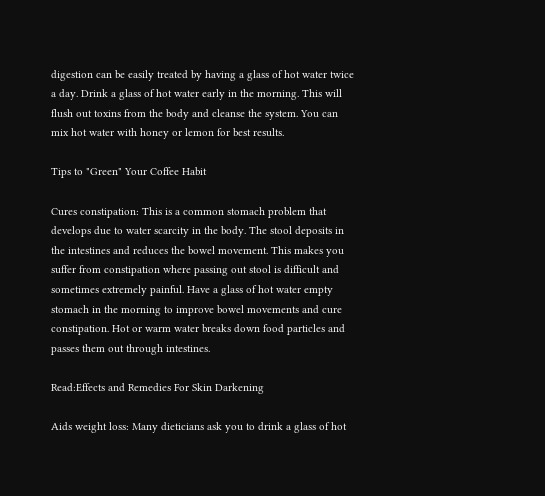digestion can be easily treated by having a glass of hot water twice a day. Drink a glass of hot water early in the morning. This will flush out toxins from the body and cleanse the system. You can mix hot water with honey or lemon for best results.

Tips to "Green" Your Coffee Habit

Cures constipation: This is a common stomach problem that develops due to water scarcity in the body. The stool deposits in the intestines and reduces the bowel movement. This makes you suffer from constipation where passing out stool is difficult and sometimes extremely painful. Have a glass of hot water empty stomach in the morning to improve bowel movements and cure constipation. Hot or warm water breaks down food particles and passes them out through intestines.

Read:Effects and Remedies For Skin Darkening

Aids weight loss: Many dieticians ask you to drink a glass of hot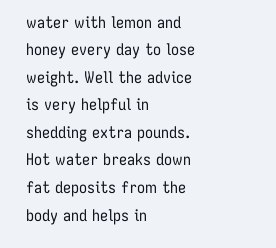water with lemon and honey every day to lose weight. Well the advice is very helpful in shedding extra pounds. Hot water breaks down fat deposits from the body and helps in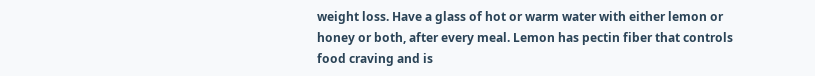weight loss. Have a glass of hot or warm water with either lemon or honey or both, after every meal. Lemon has pectin fiber that controls food craving and is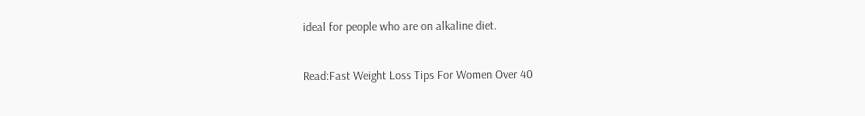ideal for people who are on alkaline diet.

Read:Fast Weight Loss Tips For Women Over 40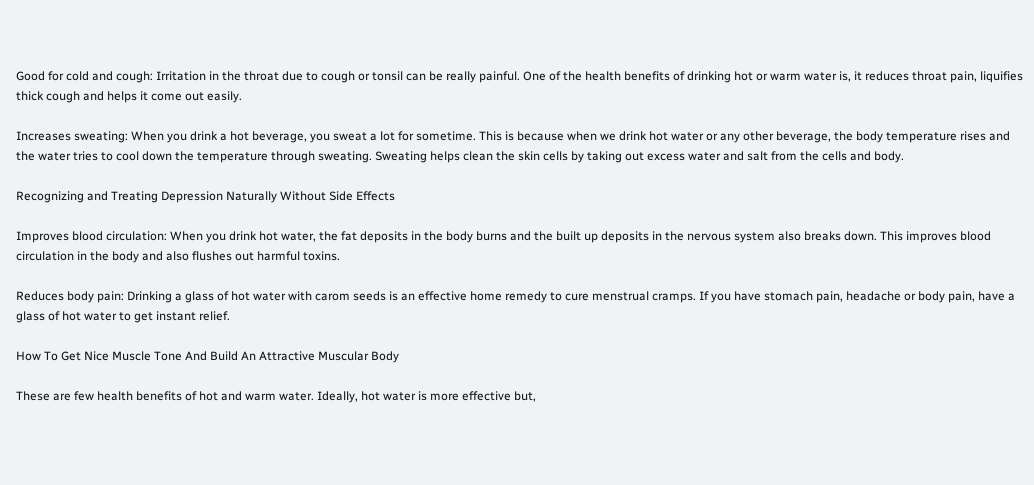Good for cold and cough: Irritation in the throat due to cough or tonsil can be really painful. One of the health benefits of drinking hot or warm water is, it reduces throat pain, liquifies thick cough and helps it come out easily.

Increases sweating: When you drink a hot beverage, you sweat a lot for sometime. This is because when we drink hot water or any other beverage, the body temperature rises and the water tries to cool down the temperature through sweating. Sweating helps clean the skin cells by taking out excess water and salt from the cells and body.

Recognizing and Treating Depression Naturally Without Side Effects

Improves blood circulation: When you drink hot water, the fat deposits in the body burns and the built up deposits in the nervous system also breaks down. This improves blood circulation in the body and also flushes out harmful toxins.

Reduces body pain: Drinking a glass of hot water with carom seeds is an effective home remedy to cure menstrual cramps. If you have stomach pain, headache or body pain, have a glass of hot water to get instant relief.

How To Get Nice Muscle Tone And Build An Attractive Muscular Body

These are few health benefits of hot and warm water. Ideally, hot water is more effective but,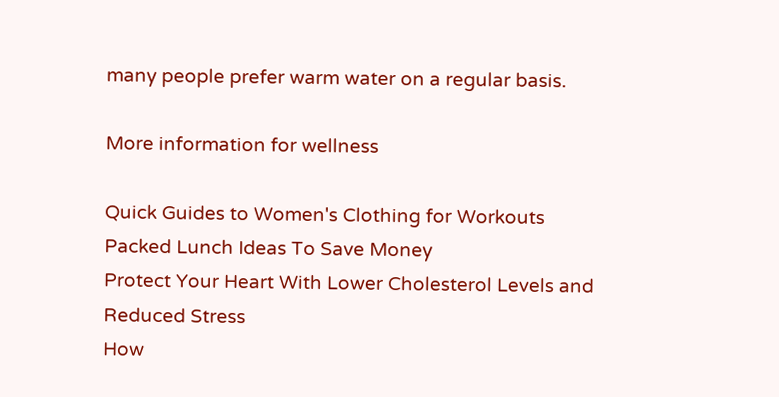many people prefer warm water on a regular basis.

More information for wellness

Quick Guides to Women's Clothing for Workouts
Packed Lunch Ideas To Save Money
Protect Your Heart With Lower Cholesterol Levels and Reduced Stress
How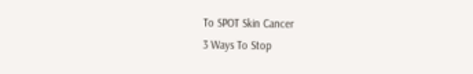To SPOT Skin Cancer
3 Ways To Stop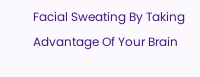Facial Sweating By Taking Advantage Of Your Brain